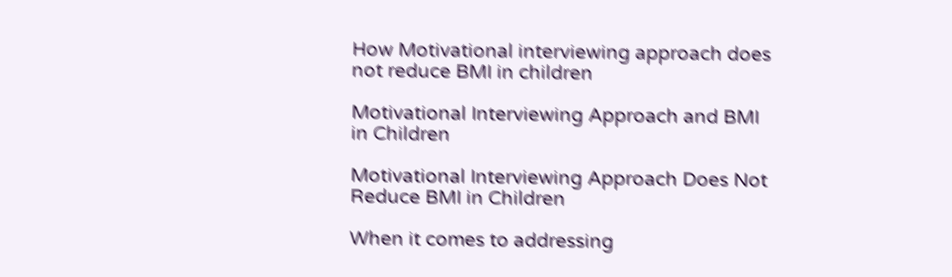How Motivational interviewing approach does not reduce BMI in children

Motivational Interviewing Approach and BMI in Children

Motivational Interviewing Approach Does Not Reduce BMI in Children

When it comes to addressing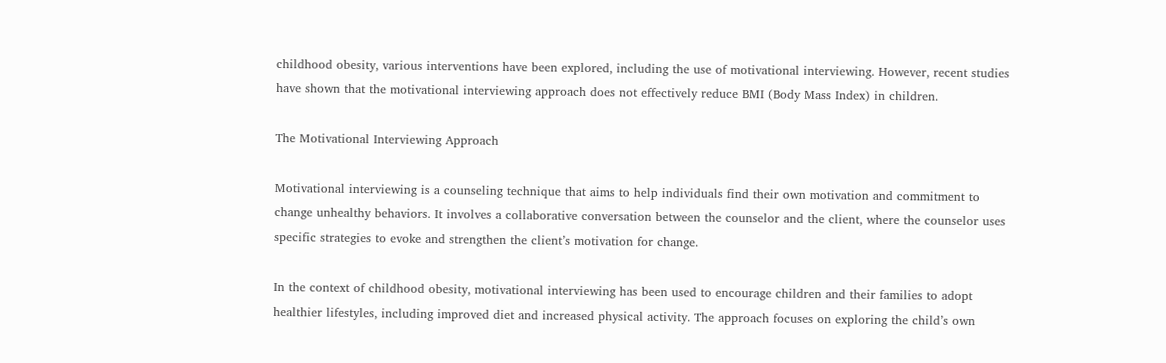childhood obesity, various interventions have been explored, including the use of motivational interviewing. However, recent studies have shown that the motivational interviewing approach does not effectively reduce BMI (Body Mass Index) in children.

The Motivational Interviewing Approach

Motivational interviewing is a counseling technique that aims to help individuals find their own motivation and commitment to change unhealthy behaviors. It involves a collaborative conversation between the counselor and the client, where the counselor uses specific strategies to evoke and strengthen the client’s motivation for change.

In the context of childhood obesity, motivational interviewing has been used to encourage children and their families to adopt healthier lifestyles, including improved diet and increased physical activity. The approach focuses on exploring the child’s own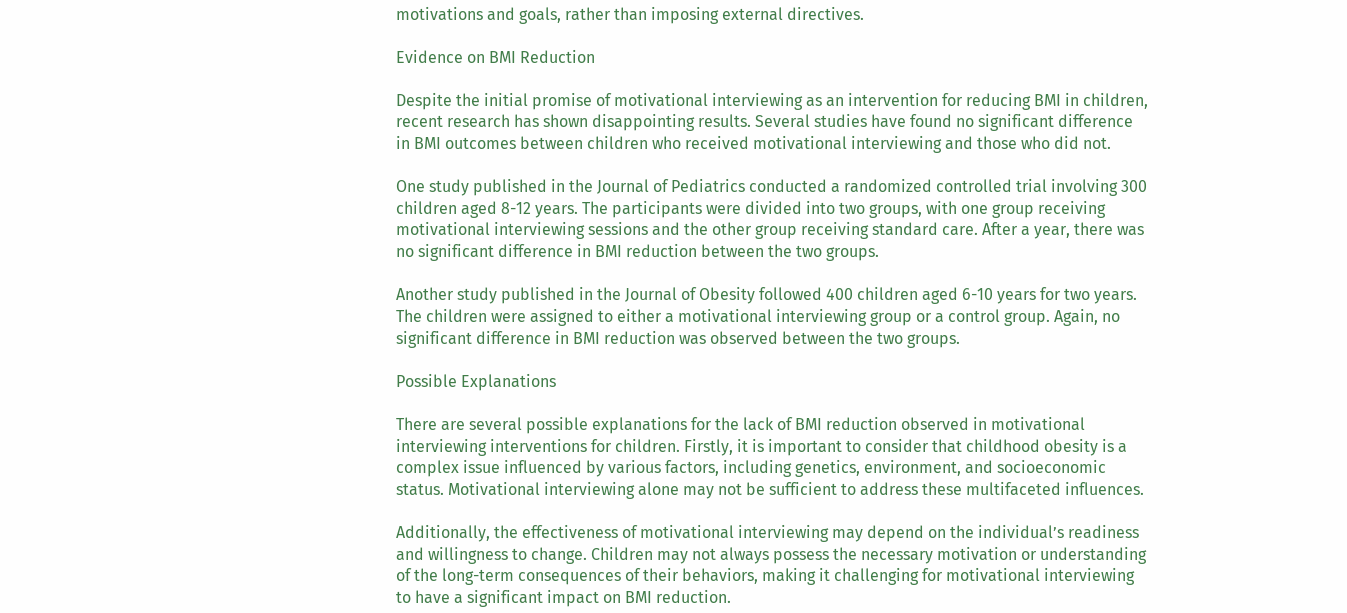motivations and goals, rather than imposing external directives.

Evidence on BMI Reduction

Despite the initial promise of motivational interviewing as an intervention for reducing BMI in children, recent research has shown disappointing results. Several studies have found no significant difference in BMI outcomes between children who received motivational interviewing and those who did not.

One study published in the Journal of Pediatrics conducted a randomized controlled trial involving 300 children aged 8-12 years. The participants were divided into two groups, with one group receiving motivational interviewing sessions and the other group receiving standard care. After a year, there was no significant difference in BMI reduction between the two groups.

Another study published in the Journal of Obesity followed 400 children aged 6-10 years for two years. The children were assigned to either a motivational interviewing group or a control group. Again, no significant difference in BMI reduction was observed between the two groups.

Possible Explanations

There are several possible explanations for the lack of BMI reduction observed in motivational interviewing interventions for children. Firstly, it is important to consider that childhood obesity is a complex issue influenced by various factors, including genetics, environment, and socioeconomic status. Motivational interviewing alone may not be sufficient to address these multifaceted influences.

Additionally, the effectiveness of motivational interviewing may depend on the individual’s readiness and willingness to change. Children may not always possess the necessary motivation or understanding of the long-term consequences of their behaviors, making it challenging for motivational interviewing to have a significant impact on BMI reduction.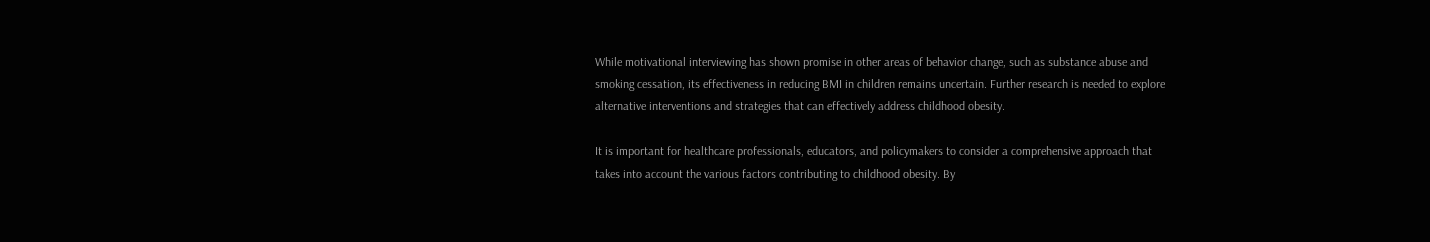While motivational interviewing has shown promise in other areas of behavior change, such as substance abuse and smoking cessation, its effectiveness in reducing BMI in children remains uncertain. Further research is needed to explore alternative interventions and strategies that can effectively address childhood obesity.

It is important for healthcare professionals, educators, and policymakers to consider a comprehensive approach that takes into account the various factors contributing to childhood obesity. By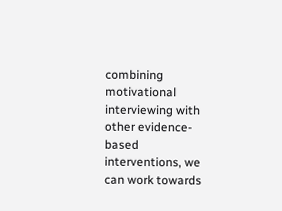combining motivational interviewing with other evidence-based interventions, we can work towards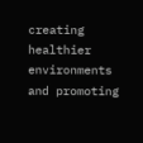creating healthier environments and promoting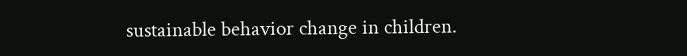sustainable behavior change in children.